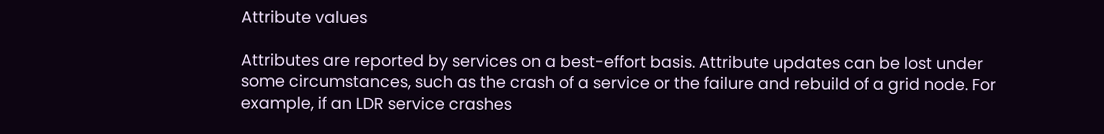Attribute values

Attributes are reported by services on a best-effort basis. Attribute updates can be lost under some circumstances, such as the crash of a service or the failure and rebuild of a grid node. For example, if an LDR service crashes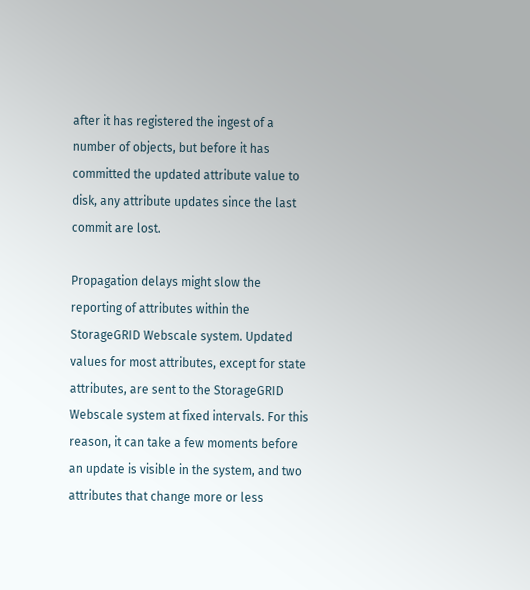after it has registered the ingest of a number of objects, but before it has committed the updated attribute value to disk, any attribute updates since the last commit are lost.

Propagation delays might slow the reporting of attributes within the StorageGRID Webscale system. Updated values for most attributes, except for state attributes, are sent to the StorageGRID Webscale system at fixed intervals. For this reason, it can take a few moments before an update is visible in the system, and two attributes that change more or less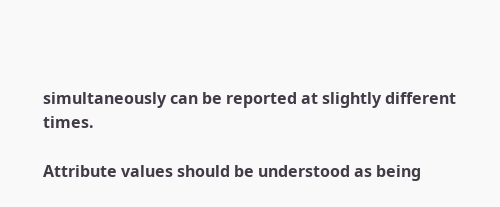simultaneously can be reported at slightly different times.

Attribute values should be understood as being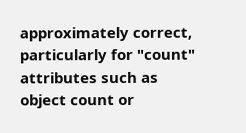approximately correct, particularly for "count" attributes such as object count or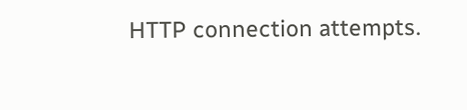HTTP connection attempts.